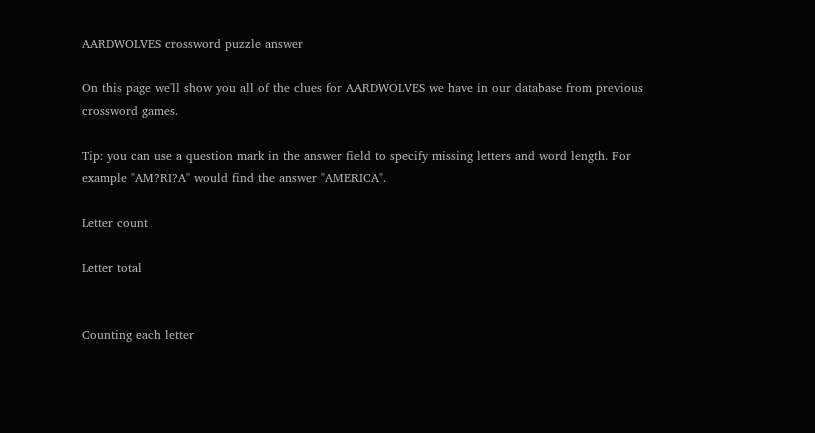AARDWOLVES crossword puzzle answer

On this page we'll show you all of the clues for AARDWOLVES we have in our database from previous crossword games.

Tip: you can use a question mark in the answer field to specify missing letters and word length. For example "AM?RI?A" would find the answer "AMERICA".

Letter count

Letter total


Counting each letter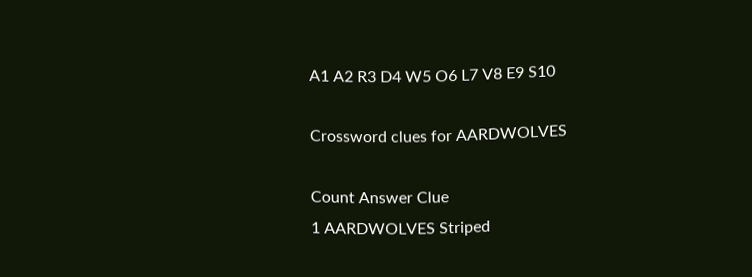A1 A2 R3 D4 W5 O6 L7 V8 E9 S10

Crossword clues for AARDWOLVES

Count Answer Clue
1 AARDWOLVES Striped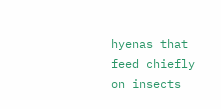hyenas that feed chiefly on insects